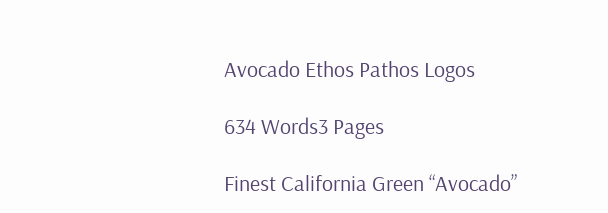Avocado Ethos Pathos Logos

634 Words3 Pages

Finest California Green “Avocado”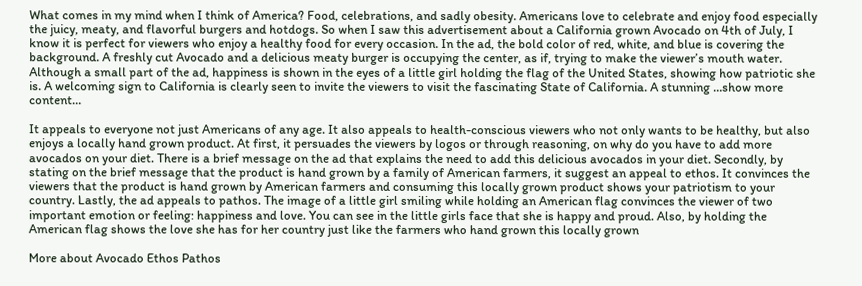What comes in my mind when I think of America? Food, celebrations, and sadly obesity. Americans love to celebrate and enjoy food especially the juicy, meaty, and flavorful burgers and hotdogs. So when I saw this advertisement about a California grown Avocado on 4th of July, I know it is perfect for viewers who enjoy a healthy food for every occasion. In the ad, the bold color of red, white, and blue is covering the background. A freshly cut Avocado and a delicious meaty burger is occupying the center, as if, trying to make the viewer’s mouth water. Although a small part of the ad, happiness is shown in the eyes of a little girl holding the flag of the United States, showing how patriotic she is. A welcoming sign to California is clearly seen to invite the viewers to visit the fascinating State of California. A stunning …show more content…

It appeals to everyone not just Americans of any age. It also appeals to health-conscious viewers who not only wants to be healthy, but also enjoys a locally hand grown product. At first, it persuades the viewers by logos or through reasoning, on why do you have to add more avocados on your diet. There is a brief message on the ad that explains the need to add this delicious avocados in your diet. Secondly, by stating on the brief message that the product is hand grown by a family of American farmers, it suggest an appeal to ethos. It convinces the viewers that the product is hand grown by American farmers and consuming this locally grown product shows your patriotism to your country. Lastly, the ad appeals to pathos. The image of a little girl smiling while holding an American flag convinces the viewer of two important emotion or feeling: happiness and love. You can see in the little girls face that she is happy and proud. Also, by holding the American flag shows the love she has for her country just like the farmers who hand grown this locally grown

More about Avocado Ethos Pathos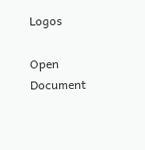Logos

Open Document